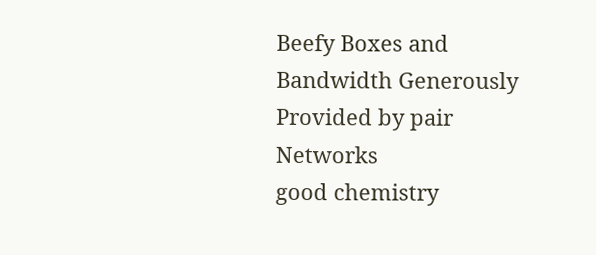Beefy Boxes and Bandwidth Generously Provided by pair Networks
good chemistry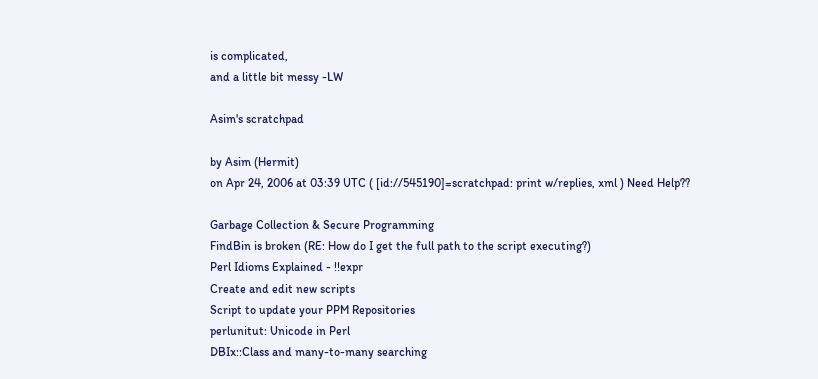is complicated,
and a little bit messy -LW

Asim's scratchpad

by Asim (Hermit)
on Apr 24, 2006 at 03:39 UTC ( [id://545190]=scratchpad: print w/replies, xml ) Need Help??

Garbage Collection & Secure Programming
FindBin is broken (RE: How do I get the full path to the script executing?)
Perl Idioms Explained - !!expr
Create and edit new scripts
Script to update your PPM Repositories
perlunitut: Unicode in Perl
DBIx::Class and many-to-many searching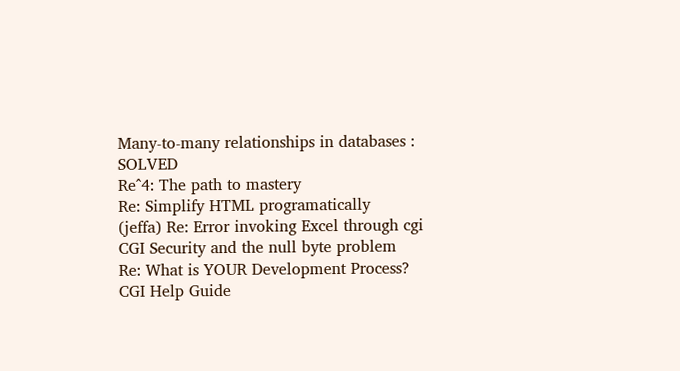Many-to-many relationships in databases : SOLVED
Re^4: The path to mastery
Re: Simplify HTML programatically
(jeffa) Re: Error invoking Excel through cgi
CGI Security and the null byte problem
Re: What is YOUR Development Process?
CGI Help Guide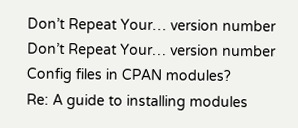Don’t Repeat Your… version number
Don’t Repeat Your… version number
Config files in CPAN modules?
Re: A guide to installing modules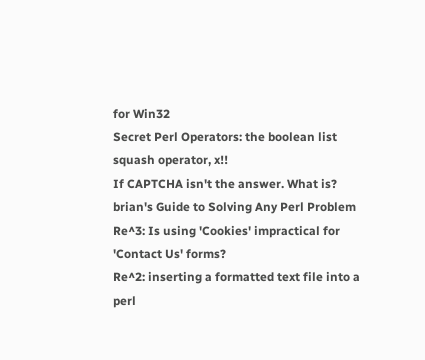for Win32
Secret Perl Operators: the boolean list squash operator, x!!
If CAPTCHA isn't the answer. What is?
brian's Guide to Solving Any Perl Problem
Re^3: Is using 'Cookies' impractical for 'Contact Us' forms?
Re^2: inserting a formatted text file into a perl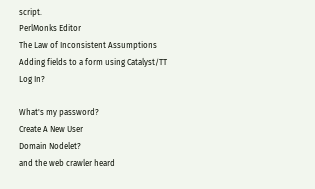script.
PerlMonks Editor
The Law of Inconsistent Assumptions
Adding fields to a form using Catalyst/TT
Log In?

What's my password?
Create A New User
Domain Nodelet?
and the web crawler heard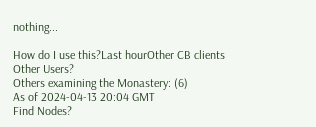nothing...

How do I use this?Last hourOther CB clients
Other Users?
Others examining the Monastery: (6)
As of 2024-04-13 20:04 GMT
Find Nodes?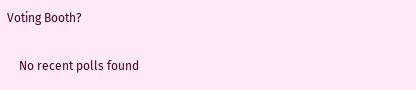Voting Booth?

    No recent polls found